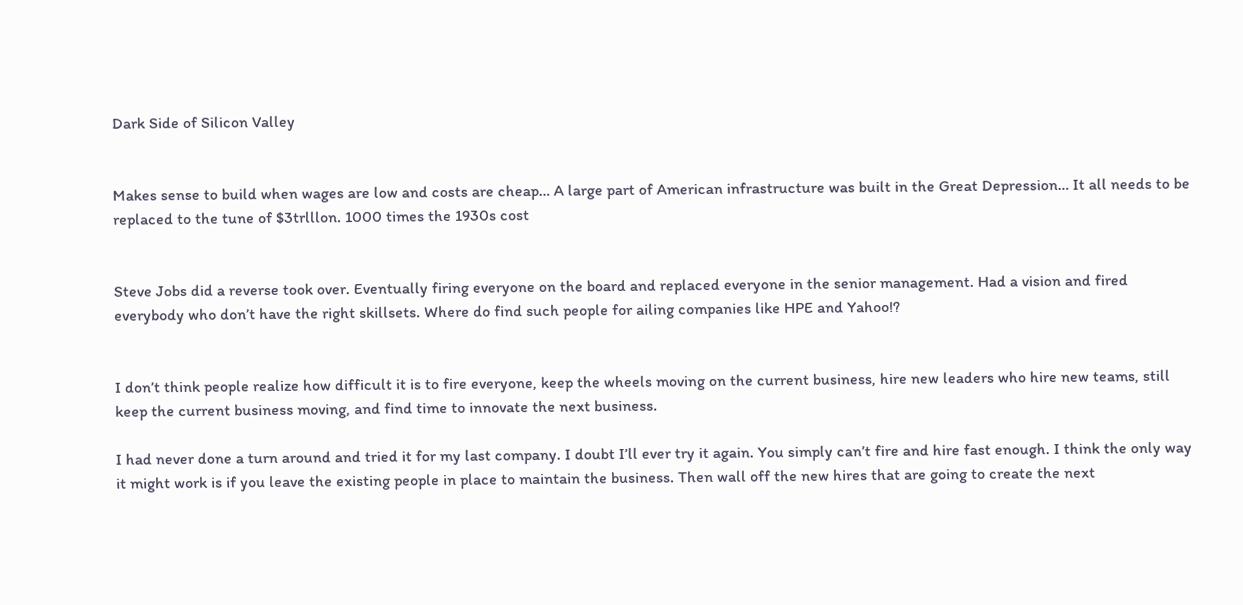Dark Side of Silicon Valley


Makes sense to build when wages are low and costs are cheap… A large part of American infrastructure was built in the Great Depression… It all needs to be replaced to the tune of $3trlllon. 1000 times the 1930s cost


Steve Jobs did a reverse took over. Eventually firing everyone on the board and replaced everyone in the senior management. Had a vision and fired everybody who don’t have the right skillsets. Where do find such people for ailing companies like HPE and Yahoo!?


I don’t think people realize how difficult it is to fire everyone, keep the wheels moving on the current business, hire new leaders who hire new teams, still keep the current business moving, and find time to innovate the next business.

I had never done a turn around and tried it for my last company. I doubt I’ll ever try it again. You simply can’t fire and hire fast enough. I think the only way it might work is if you leave the existing people in place to maintain the business. Then wall off the new hires that are going to create the next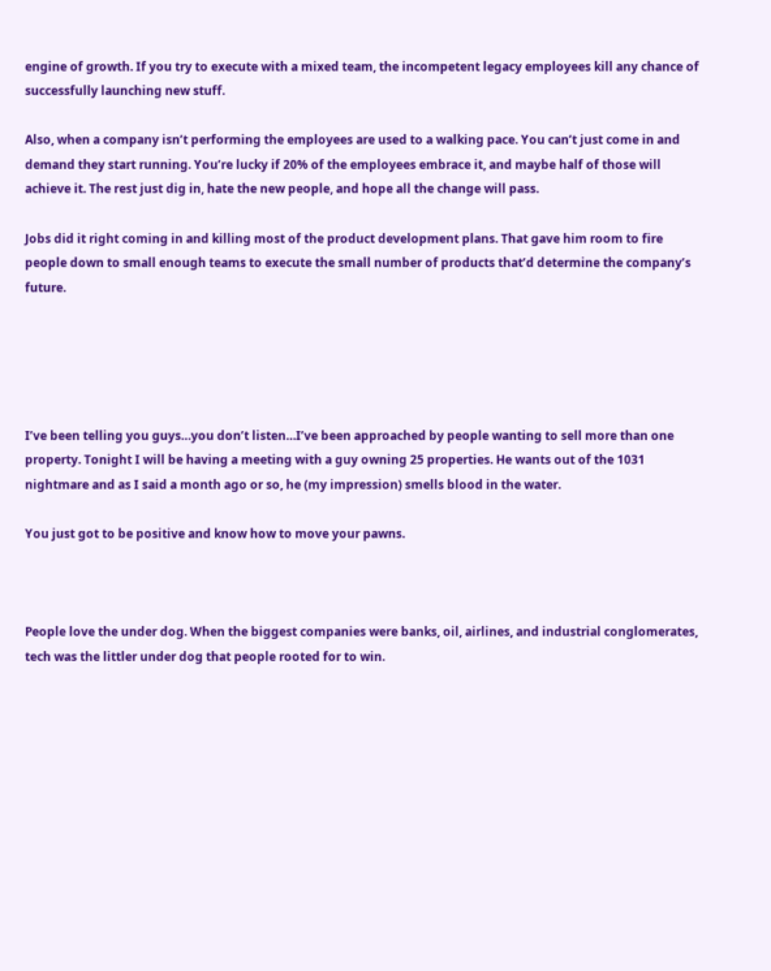engine of growth. If you try to execute with a mixed team, the incompetent legacy employees kill any chance of successfully launching new stuff.

Also, when a company isn’t performing the employees are used to a walking pace. You can’t just come in and demand they start running. You’re lucky if 20% of the employees embrace it, and maybe half of those will achieve it. The rest just dig in, hate the new people, and hope all the change will pass.

Jobs did it right coming in and killing most of the product development plans. That gave him room to fire people down to small enough teams to execute the small number of products that’d determine the company’s future.





I’ve been telling you guys…you don’t listen…I’ve been approached by people wanting to sell more than one property. Tonight I will be having a meeting with a guy owning 25 properties. He wants out of the 1031 nightmare and as I said a month ago or so, he (my impression) smells blood in the water.

You just got to be positive and know how to move your pawns.



People love the under dog. When the biggest companies were banks, oil, airlines, and industrial conglomerates, tech was the littler under dog that people rooted for to win.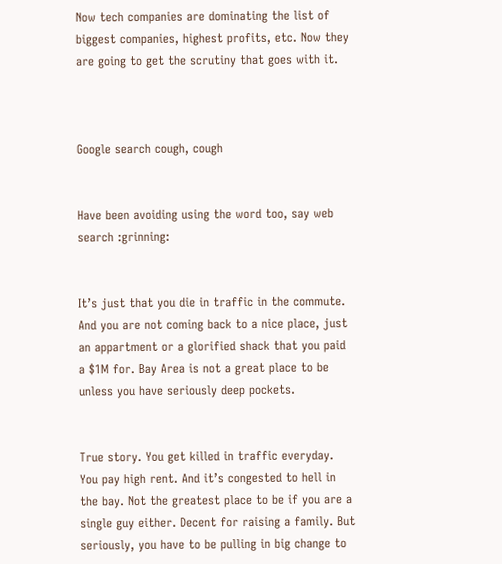Now tech companies are dominating the list of biggest companies, highest profits, etc. Now they are going to get the scrutiny that goes with it.



Google search cough, cough


Have been avoiding using the word too, say web search :grinning:


It’s just that you die in traffic in the commute. And you are not coming back to a nice place, just an appartment or a glorified shack that you paid a $1M for. Bay Area is not a great place to be unless you have seriously deep pockets.


True story. You get killed in traffic everyday. You pay high rent. And it’s congested to hell in the bay. Not the greatest place to be if you are a single guy either. Decent for raising a family. But seriously, you have to be pulling in big change to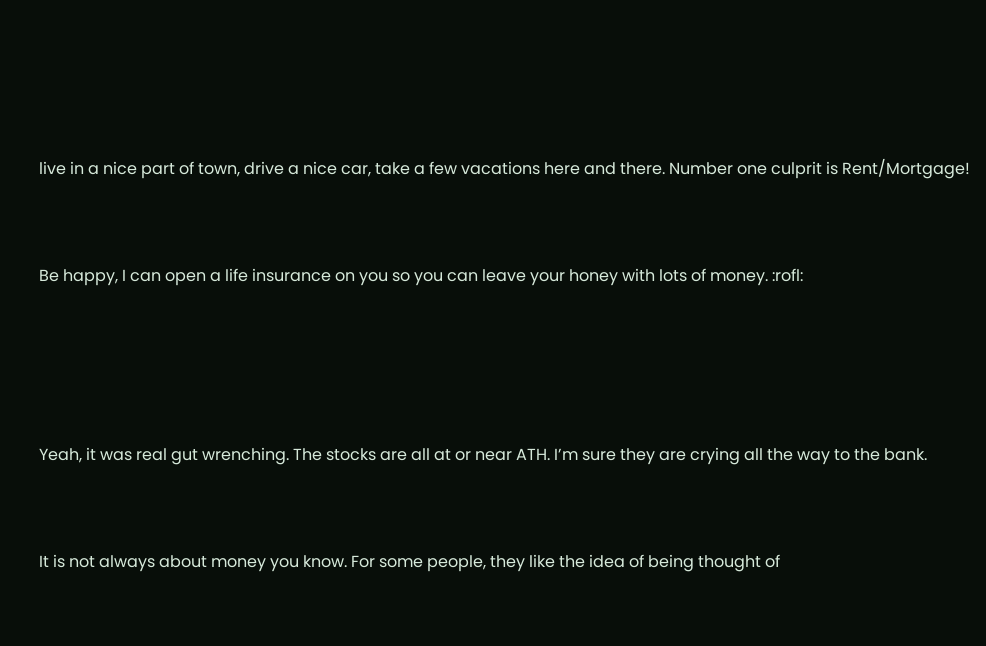live in a nice part of town, drive a nice car, take a few vacations here and there. Number one culprit is Rent/Mortgage!


Be happy, I can open a life insurance on you so you can leave your honey with lots of money. :rofl:




Yeah, it was real gut wrenching. The stocks are all at or near ATH. I’m sure they are crying all the way to the bank.


It is not always about money you know. For some people, they like the idea of being thought of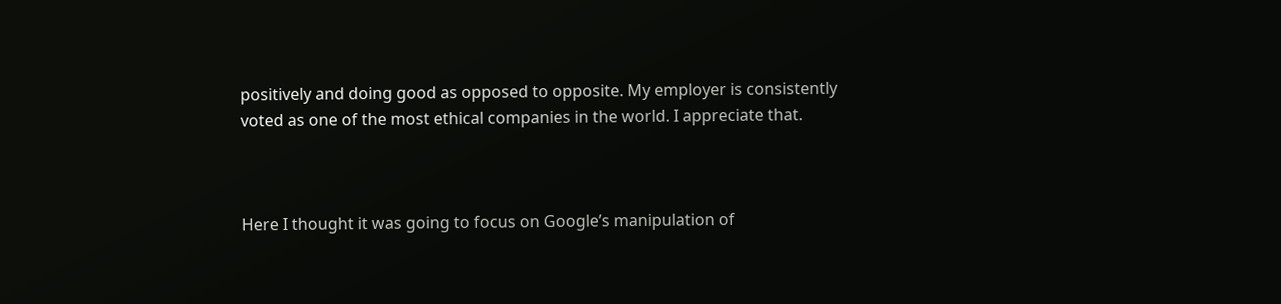positively and doing good as opposed to opposite. My employer is consistently voted as one of the most ethical companies in the world. I appreciate that.



Here I thought it was going to focus on Google’s manipulation of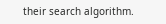their search algorithm.